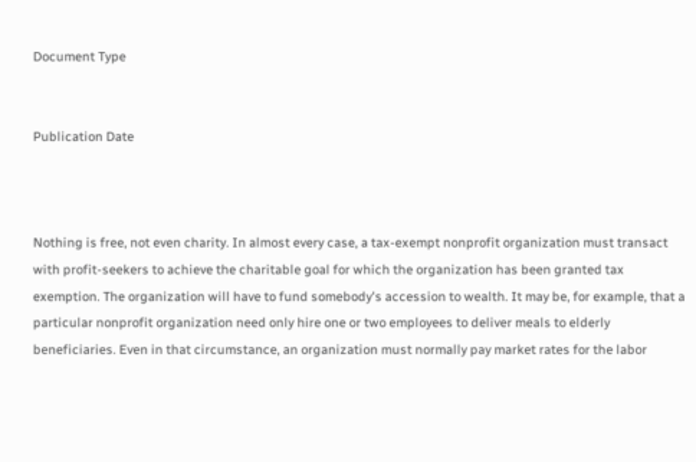Document Type


Publication Date



Nothing is free, not even charity. In almost every case, a tax-exempt nonprofit organization must transact with profit-seekers to achieve the charitable goal for which the organization has been granted tax exemption. The organization will have to fund somebody's accession to wealth. It may be, for example, that a particular nonprofit organization need only hire one or two employees to deliver meals to elderly beneficiaries. Even in that circumstance, an organization must normally pay market rates for the labor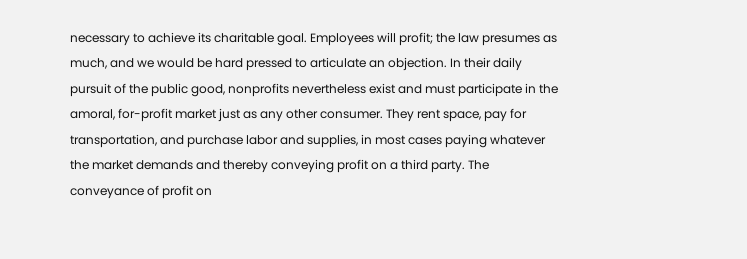necessary to achieve its charitable goal. Employees will profit; the law presumes as much, and we would be hard pressed to articulate an objection. In their daily pursuit of the public good, nonprofits nevertheless exist and must participate in the amoral, for-profit market just as any other consumer. They rent space, pay for transportation, and purchase labor and supplies, in most cases paying whatever the market demands and thereby conveying profit on a third party. The conveyance of profit on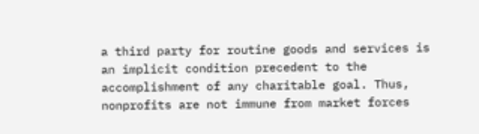a third party for routine goods and services is an implicit condition precedent to the accomplishment of any charitable goal. Thus, nonprofits are not immune from market forces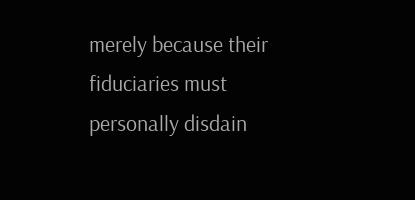merely because their fiduciaries must personally disdain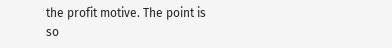the profit motive. The point is so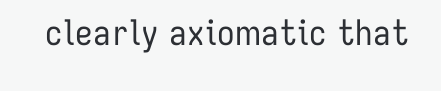clearly axiomatic that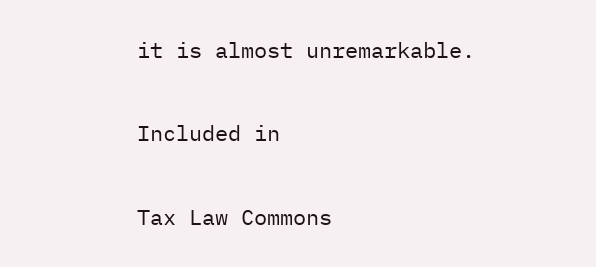it is almost unremarkable.

Included in

Tax Law Commons